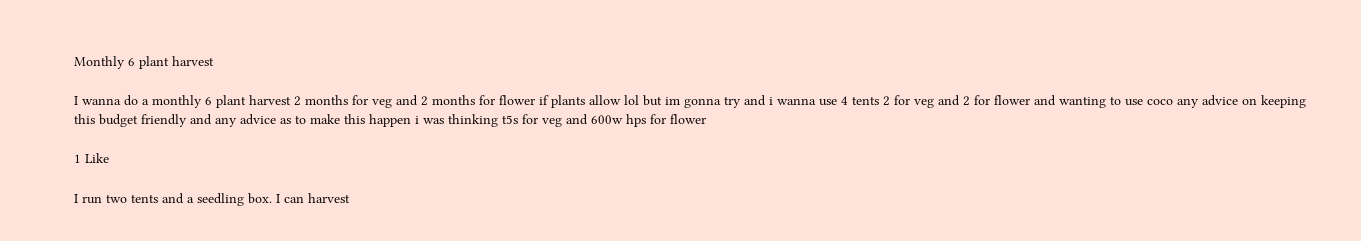Monthly 6 plant harvest

I wanna do a monthly 6 plant harvest 2 months for veg and 2 months for flower if plants allow lol but im gonna try and i wanna use 4 tents 2 for veg and 2 for flower and wanting to use coco any advice on keeping this budget friendly and any advice as to make this happen i was thinking t5s for veg and 600w hps for flower

1 Like

I run two tents and a seedling box. I can harvest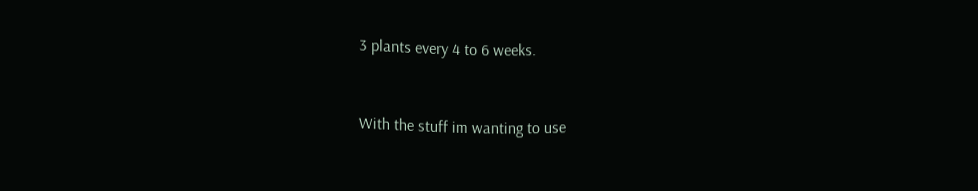3 plants every 4 to 6 weeks.


With the stuff im wanting to use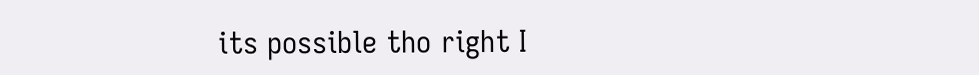its possible tho right I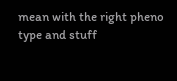mean with the right pheno type and stuff